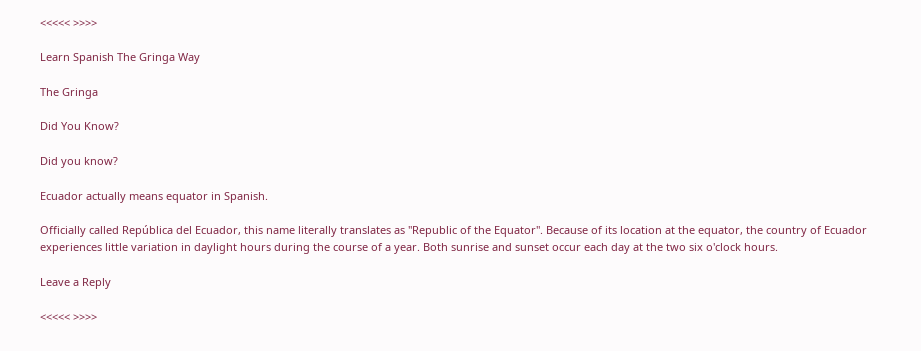<<<<< >>>>

Learn Spanish The Gringa Way

The Gringa

Did You Know?

Did you know?

Ecuador actually means equator in Spanish.

Officially called República del Ecuador, this name literally translates as "Republic of the Equator". Because of its location at the equator, the country of Ecuador experiences little variation in daylight hours during the course of a year. Both sunrise and sunset occur each day at the two six o'clock hours.

Leave a Reply

<<<<< >>>>